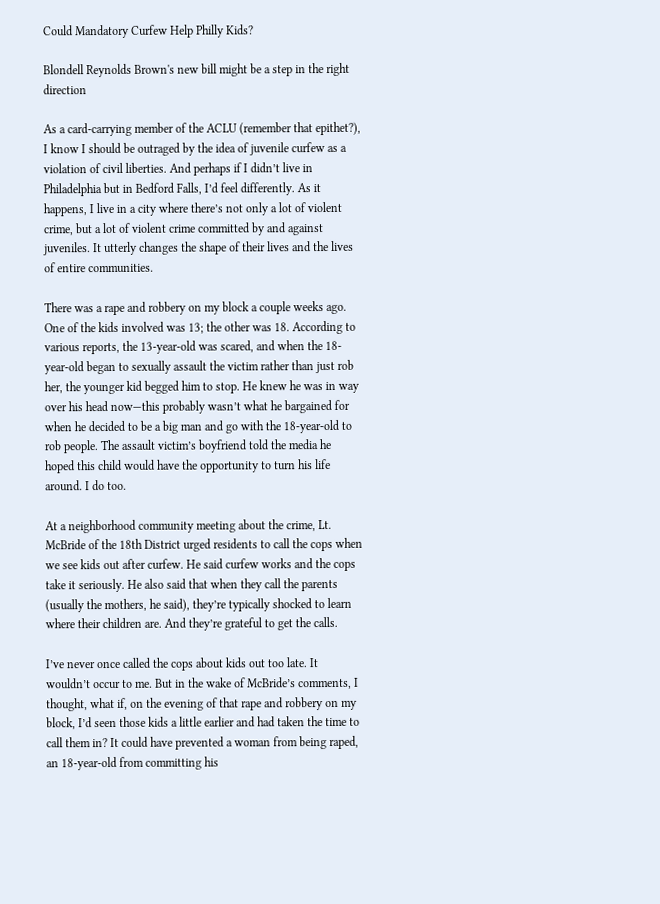Could Mandatory Curfew Help Philly Kids?

Blondell Reynolds Brown's new bill might be a step in the right direction

As a card-carrying member of the ACLU (remember that epithet?), I know I should be outraged by the idea of juvenile curfew as a violation of civil liberties. And perhaps if I didn’t live in Philadelphia but in Bedford Falls, I’d feel differently. As it happens, I live in a city where there’s not only a lot of violent crime, but a lot of violent crime committed by and against juveniles. It utterly changes the shape of their lives and the lives of entire communities.

There was a rape and robbery on my block a couple weeks ago. One of the kids involved was 13; the other was 18. According to various reports, the 13-year-old was scared, and when the 18-year-old began to sexually assault the victim rather than just rob her, the younger kid begged him to stop. He knew he was in way over his head now—this probably wasn’t what he bargained for when he decided to be a big man and go with the 18-year-old to rob people. The assault victim’s boyfriend told the media he hoped this child would have the opportunity to turn his life around. I do too.

At a neighborhood community meeting about the crime, Lt. McBride of the 18th District urged residents to call the cops when we see kids out after curfew. He said curfew works and the cops take it seriously. He also said that when they call the parents (usually the mothers, he said), they’re typically shocked to learn where their children are. And they’re grateful to get the calls.

I’ve never once called the cops about kids out too late. It wouldn’t occur to me. But in the wake of McBride’s comments, I thought, what if, on the evening of that rape and robbery on my block, I’d seen those kids a little earlier and had taken the time to call them in? It could have prevented a woman from being raped, an 18-year-old from committing his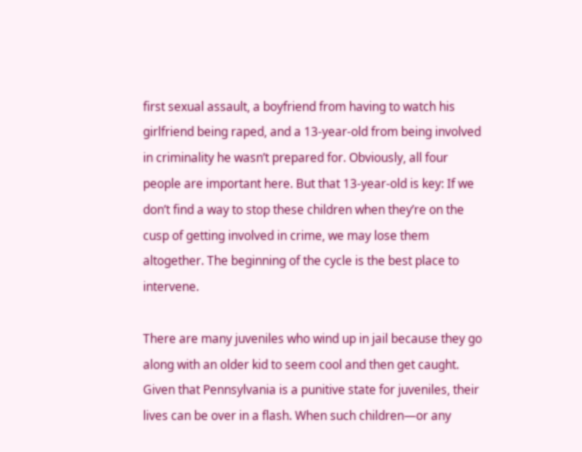first sexual assault, a boyfriend from having to watch his girlfriend being raped, and a 13-year-old from being involved in criminality he wasn’t prepared for. Obviously, all four people are important here. But that 13-year-old is key: If we don’t find a way to stop these children when they’re on the cusp of getting involved in crime, we may lose them altogether. The beginning of the cycle is the best place to intervene.

There are many juveniles who wind up in jail because they go along with an older kid to seem cool and then get caught. Given that Pennsylvania is a punitive state for juveniles, their lives can be over in a flash. When such children—or any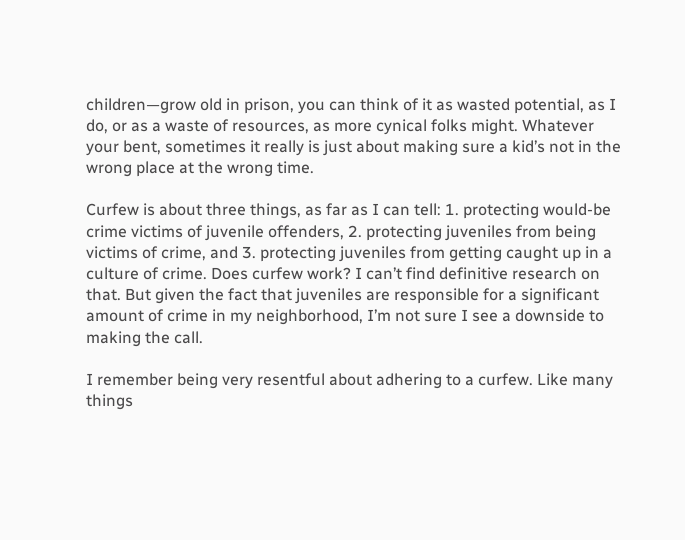children—grow old in prison, you can think of it as wasted potential, as I do, or as a waste of resources, as more cynical folks might. Whatever your bent, sometimes it really is just about making sure a kid’s not in the wrong place at the wrong time.

Curfew is about three things, as far as I can tell: 1. protecting would-be crime victims of juvenile offenders, 2. protecting juveniles from being victims of crime, and 3. protecting juveniles from getting caught up in a culture of crime. Does curfew work? I can’t find definitive research on that. But given the fact that juveniles are responsible for a significant amount of crime in my neighborhood, I’m not sure I see a downside to making the call.

I remember being very resentful about adhering to a curfew. Like many things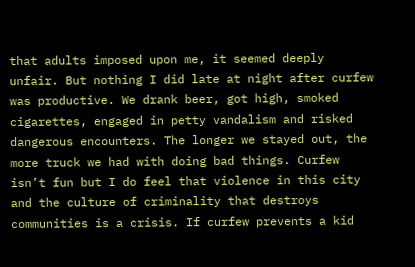that adults imposed upon me, it seemed deeply unfair. But nothing I did late at night after curfew was productive. We drank beer, got high, smoked cigarettes, engaged in petty vandalism and risked dangerous encounters. The longer we stayed out, the more truck we had with doing bad things. Curfew isn’t fun but I do feel that violence in this city and the culture of criminality that destroys communities is a crisis. If curfew prevents a kid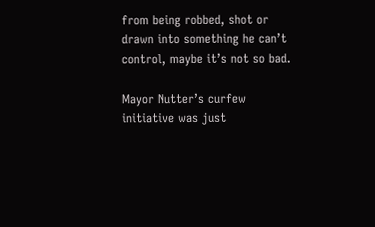from being robbed, shot or drawn into something he can’t control, maybe it’s not so bad.

Mayor Nutter’s curfew initiative was just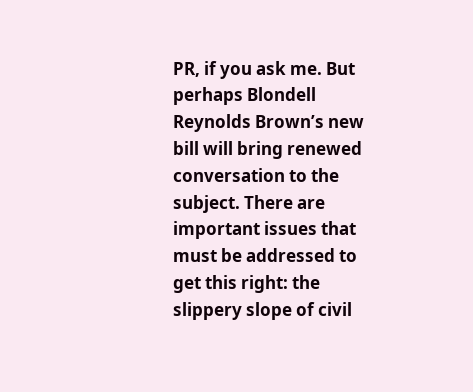PR, if you ask me. But perhaps Blondell Reynolds Brown’s new bill will bring renewed conversation to the subject. There are important issues that must be addressed to get this right: the slippery slope of civil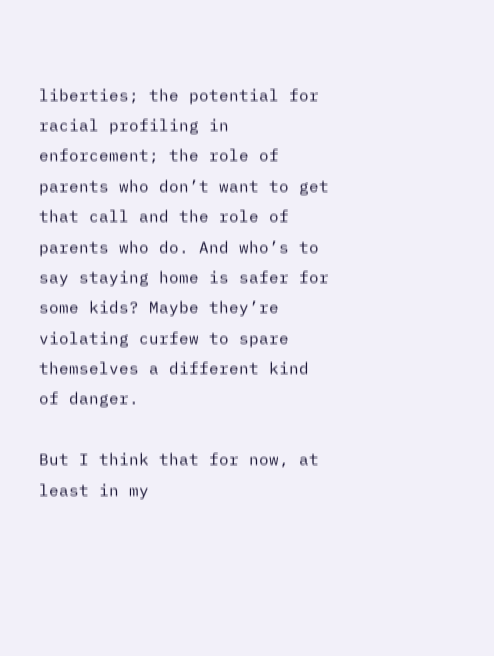liberties; the potential for racial profiling in enforcement; the role of parents who don’t want to get that call and the role of parents who do. And who’s to say staying home is safer for some kids? Maybe they’re violating curfew to spare themselves a different kind of danger.

But I think that for now, at least in my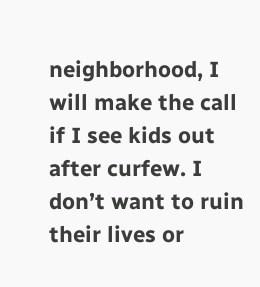neighborhood, I will make the call if I see kids out after curfew. I don’t want to ruin their lives or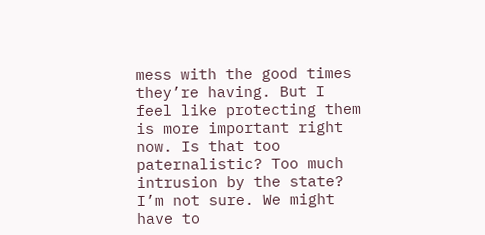mess with the good times they’re having. But I feel like protecting them is more important right now. Is that too paternalistic? Too much intrusion by the state? I’m not sure. We might have to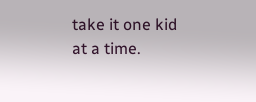take it one kid at a time.